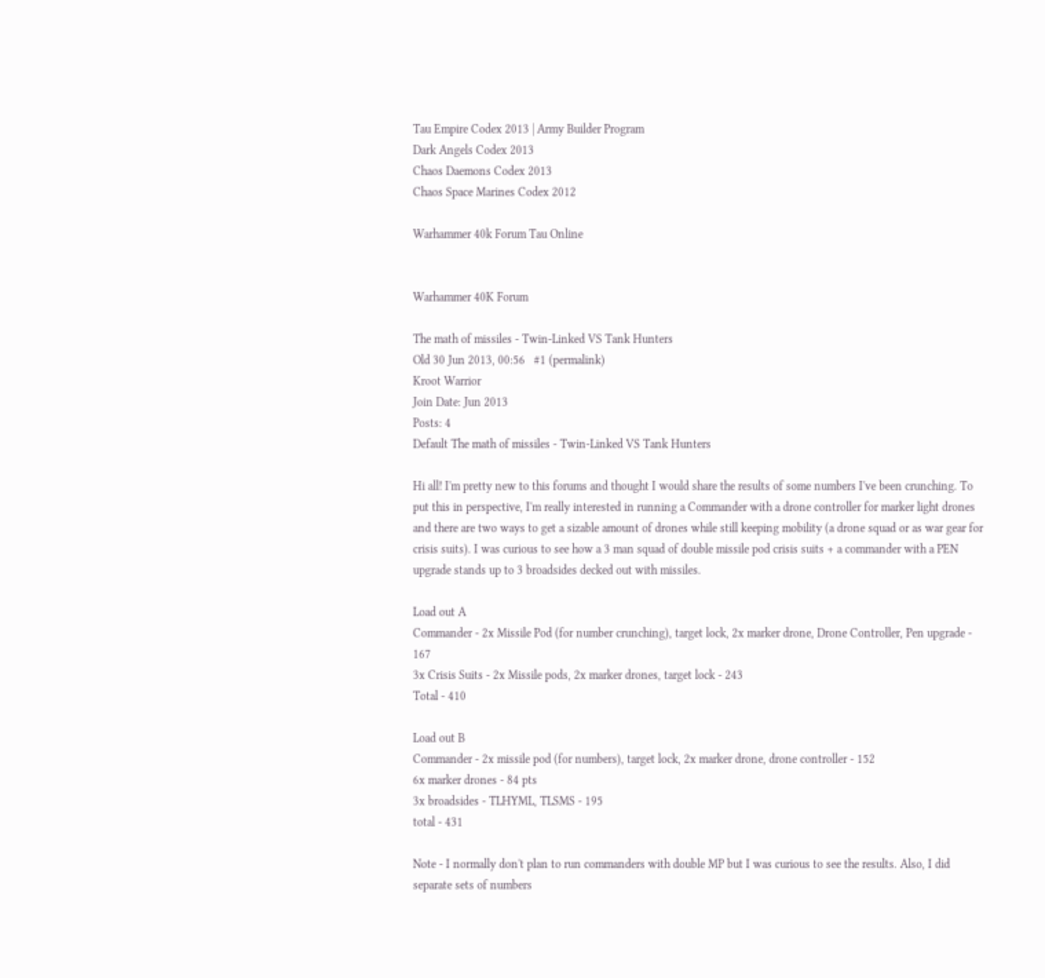Tau Empire Codex 2013 | Army Builder Program
Dark Angels Codex 2013
Chaos Daemons Codex 2013
Chaos Space Marines Codex 2012

Warhammer 40k Forum Tau Online


Warhammer 40K Forum

The math of missiles - Twin-Linked VS Tank Hunters
Old 30 Jun 2013, 00:56   #1 (permalink)
Kroot Warrior
Join Date: Jun 2013
Posts: 4
Default The math of missiles - Twin-Linked VS Tank Hunters

Hi all! I'm pretty new to this forums and thought I would share the results of some numbers I've been crunching. To put this in perspective, I'm really interested in running a Commander with a drone controller for marker light drones and there are two ways to get a sizable amount of drones while still keeping mobility (a drone squad or as war gear for crisis suits). I was curious to see how a 3 man squad of double missile pod crisis suits + a commander with a PEN upgrade stands up to 3 broadsides decked out with missiles.

Load out A
Commander - 2x Missile Pod (for number crunching), target lock, 2x marker drone, Drone Controller, Pen upgrade - 167
3x Crisis Suits - 2x Missile pods, 2x marker drones, target lock - 243
Total - 410

Load out B
Commander - 2x missile pod (for numbers), target lock, 2x marker drone, drone controller - 152
6x marker drones - 84 pts
3x broadsides - TLHYML, TLSMS - 195
total - 431

Note - I normally don't plan to run commanders with double MP but I was curious to see the results. Also, I did separate sets of numbers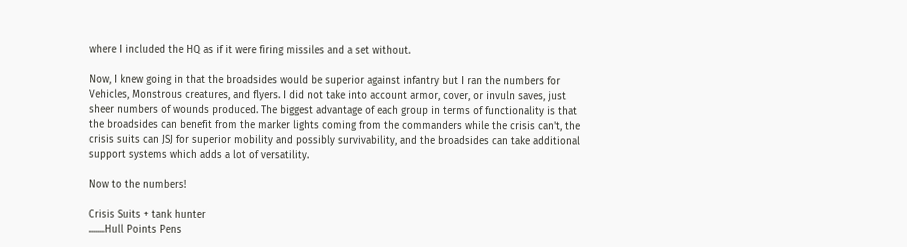where I included the HQ as if it were firing missiles and a set without.

Now, I knew going in that the broadsides would be superior against infantry but I ran the numbers for Vehicles, Monstrous creatures, and flyers. I did not take into account armor, cover, or invuln saves, just sheer numbers of wounds produced. The biggest advantage of each group in terms of functionality is that the broadsides can benefit from the marker lights coming from the commanders while the crisis can't, the crisis suits can JSJ for superior mobility and possibly survivability, and the broadsides can take additional support systems which adds a lot of versatility.

Now to the numbers!

Crisis Suits + tank hunter
........Hull Points Pens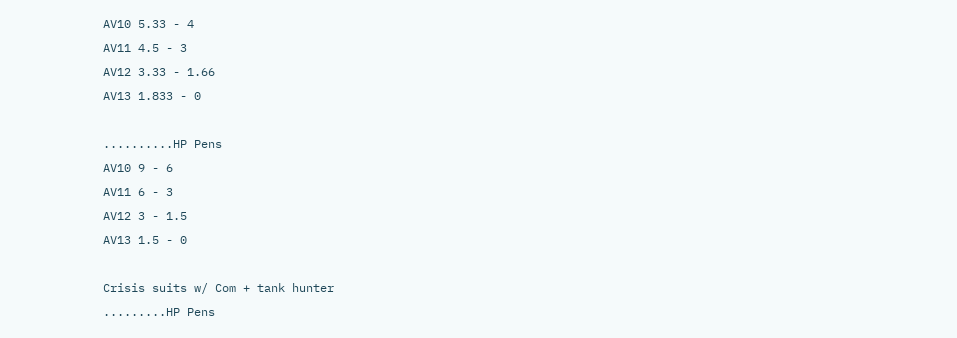AV10 5.33 - 4
AV11 4.5 - 3
AV12 3.33 - 1.66
AV13 1.833 - 0

..........HP Pens
AV10 9 - 6
AV11 6 - 3
AV12 3 - 1.5
AV13 1.5 - 0

Crisis suits w/ Com + tank hunter
.........HP Pens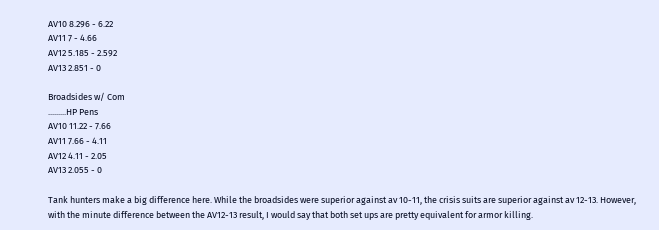AV10 8.296 - 6.22
AV11 7 - 4.66
AV12 5.185 - 2.592
AV13 2.851 - 0

Broadsides w/ Com
.........HP Pens
AV10 11.22 - 7.66
AV11 7.66 - 4.11
AV12 4.11 - 2.05
AV13 2.055 - 0

Tank hunters make a big difference here. While the broadsides were superior against av 10-11, the crisis suits are superior against av 12-13. However, with the minute difference between the AV12-13 result, I would say that both set ups are pretty equivalent for armor killing.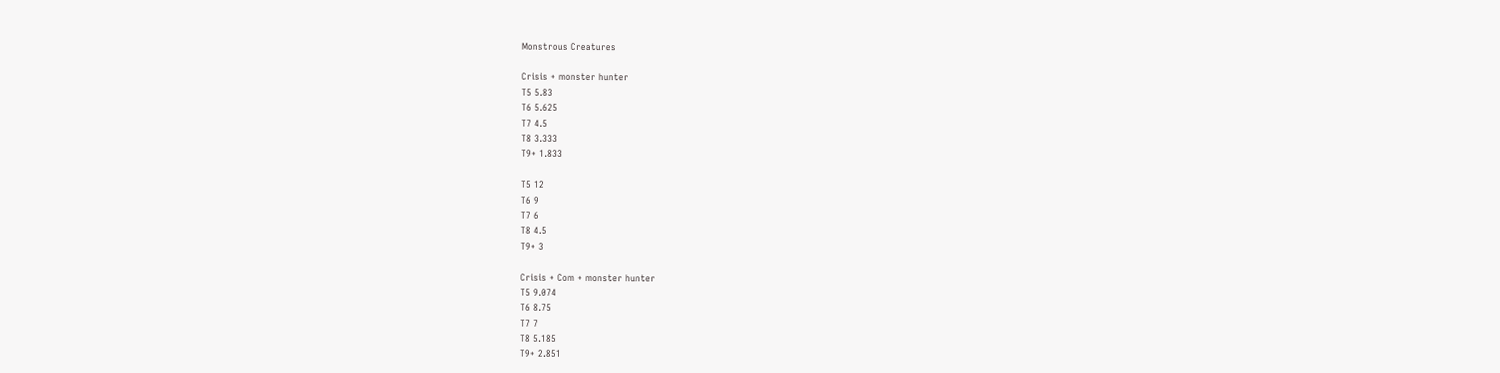Monstrous Creatures

Crisis + monster hunter
T5 5.83
T6 5.625
T7 4.5
T8 3.333
T9+ 1.833

T5 12
T6 9
T7 6
T8 4.5
T9+ 3

Crisis + Com + monster hunter
T5 9.074
T6 8.75
T7 7
T8 5.185
T9+ 2.851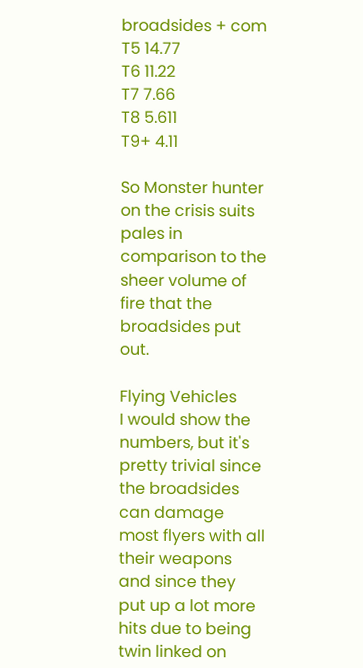broadsides + com
T5 14.77
T6 11.22
T7 7.66
T8 5.611
T9+ 4.11

So Monster hunter on the crisis suits pales in comparison to the sheer volume of fire that the broadsides put out.

Flying Vehicles
I would show the numbers, but it's pretty trivial since the broadsides can damage most flyers with all their weapons and since they put up a lot more hits due to being twin linked on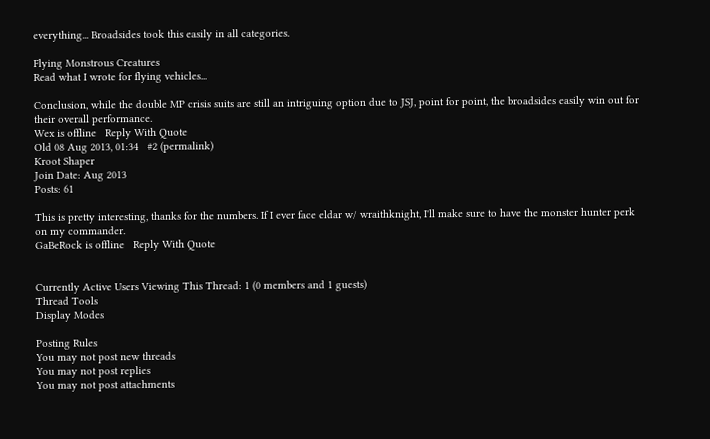everything... Broadsides took this easily in all categories.

Flying Monstrous Creatures
Read what I wrote for flying vehicles...

Conclusion, while the double MP crisis suits are still an intriguing option due to JSJ, point for point, the broadsides easily win out for their overall performance.
Wex is offline   Reply With Quote
Old 08 Aug 2013, 01:34   #2 (permalink)
Kroot Shaper
Join Date: Aug 2013
Posts: 61

This is pretty interesting, thanks for the numbers. If I ever face eldar w/ wraithknight, I'll make sure to have the monster hunter perk on my commander.
GaBeRock is offline   Reply With Quote


Currently Active Users Viewing This Thread: 1 (0 members and 1 guests)
Thread Tools
Display Modes

Posting Rules
You may not post new threads
You may not post replies
You may not post attachments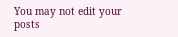You may not edit your posts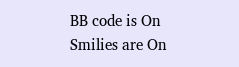BB code is On
Smilies are On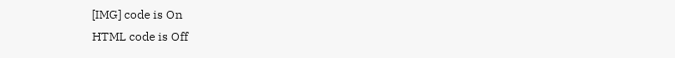[IMG] code is On
HTML code is Off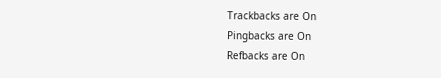Trackbacks are On
Pingbacks are On
Refbacks are On